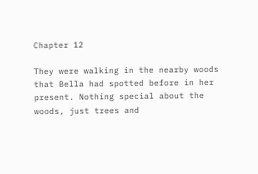Chapter 12

They were walking in the nearby woods that Bella had spotted before in her present. Nothing special about the woods, just trees and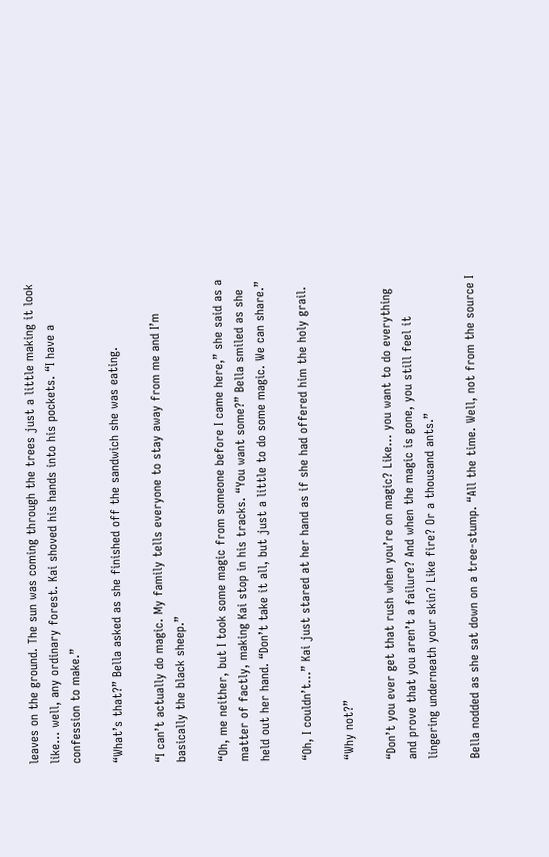leaves on the ground. The sun was coming through the trees just a little making it look like… well, any ordinary forest. Kai shoved his hands into his pockets. “I have a confession to make.”

“What’s that?” Bella asked as she finished off the sandwich she was eating.

“I can’t actually do magic. My family tells everyone to stay away from me and I’m basically the black sheep.”

“Oh, me neither, but I took some magic from someone before I came here,” she said as a matter of factly, making Kai stop in his tracks. “You want some?” Bella smiled as she held out her hand. “Don’t take it all, but just a little to do some magic. We can share.”

“Oh, I couldn’t…” Kai just stared at her hand as if she had offered him the holy grail.

“Why not?”

“Don’t you ever get that rush when you’re on magic? Like… you want to do everything and prove that you aren’t a failure? And when the magic is gone, you still feel it lingering underneath your skin? Like fire? Or a thousand ants.”

Bella nodded as she sat down on a tree-stump. “All the time. Well, not from the source I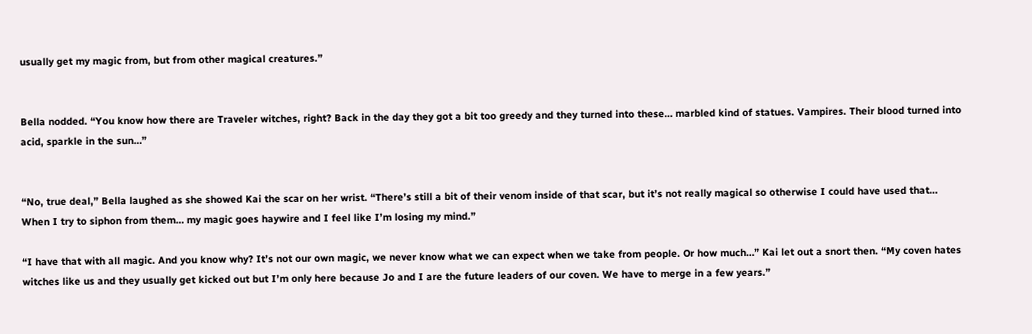usually get my magic from, but from other magical creatures.”


Bella nodded. “You know how there are Traveler witches, right? Back in the day they got a bit too greedy and they turned into these… marbled kind of statues. Vampires. Their blood turned into acid, sparkle in the sun…”


“No, true deal,” Bella laughed as she showed Kai the scar on her wrist. “There’s still a bit of their venom inside of that scar, but it’s not really magical so otherwise I could have used that… When I try to siphon from them… my magic goes haywire and I feel like I’m losing my mind.”

“I have that with all magic. And you know why? It’s not our own magic, we never know what we can expect when we take from people. Or how much…” Kai let out a snort then. “My coven hates witches like us and they usually get kicked out but I’m only here because Jo and I are the future leaders of our coven. We have to merge in a few years.”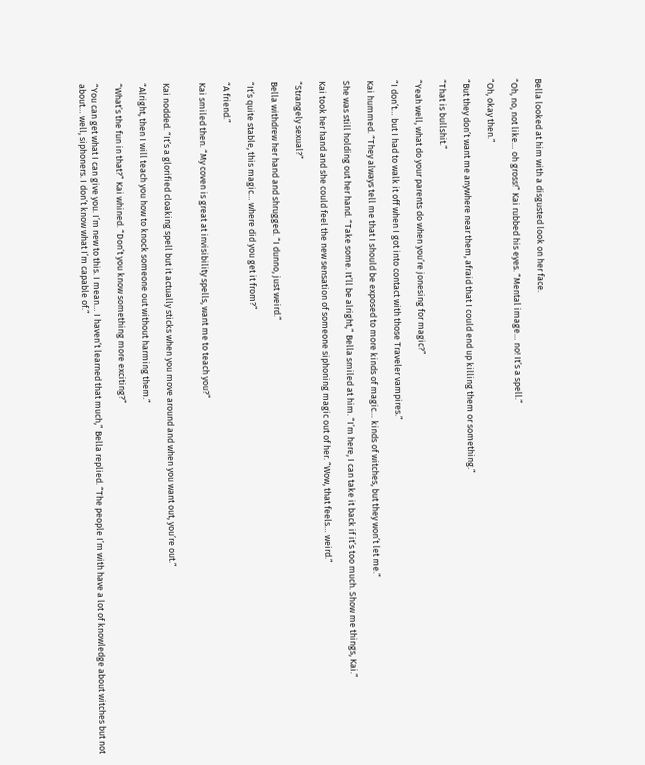Bella looked at him with a disgusted look on her face.

“Oh, no, not like… oh gross!” Kai rubbed his eyes. “Mental image… no! It’s a spell.”

“Oh, okay then.”

“But they don’t want me anywhere near them, afraid that I could end up killing them or something.”

“That is bullshit.”

“Yeah well, what do your parents do when you’re jonesing for magic?”

“I don’t… but I had to walk it off when I got into contact with those Traveler vampires.”

Kai hummed. “They always tell me that I should be exposed to more kinds of magic… kinds of witches, but they won’t let me.”

She was still holding out her hand. “Take some. It’ll be alright,” Bella smiled at him. “I’m here, I can take it back if it’s too much. Show me things, Kai.”

Kai took her hand and she could feel the new sensation of someone siphoning magic out of her. “Wow, that feels… weird.”

“Strangely sexual?”

Bella withdrew her hand and shrugged. “I dunno, just weird.”

“It’s quite stable, this magic… where did you get it from?”

“A friend.”

Kai smiled then. “My coven is great at invisibility spells, want me to teach you?”


Kai nodded. “It’s a glorified cloaking spell but it actually sticks when you move around and when you want out, you’re out.”

“Alright, then I will teach you how to knock someone out without harming them.”

“What’s the fun in that?” Kai whined. “Don’t you know something more exciting?”

“You can get what I can give you. I’m new to this. I mean… I haven’t learned that much,” Bella replied. “The people I’m with have a lot of knowledge about witches but not about… well, siphoners. I don’t know what I’m capable of.”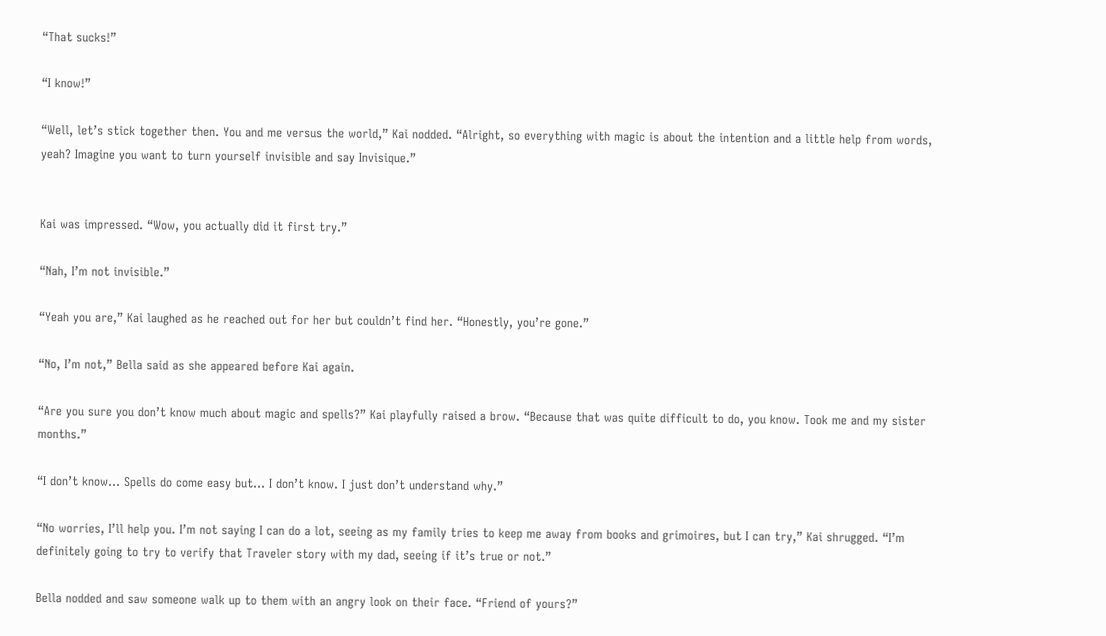“That sucks!”

“I know!”

“Well, let’s stick together then. You and me versus the world,” Kai nodded. “Alright, so everything with magic is about the intention and a little help from words, yeah? Imagine you want to turn yourself invisible and say Invisique.”


Kai was impressed. “Wow, you actually did it first try.”

“Nah, I’m not invisible.”

“Yeah you are,” Kai laughed as he reached out for her but couldn’t find her. “Honestly, you’re gone.”

“No, I’m not,” Bella said as she appeared before Kai again.

“Are you sure you don’t know much about magic and spells?” Kai playfully raised a brow. “Because that was quite difficult to do, you know. Took me and my sister months.”

“I don’t know… Spells do come easy but… I don’t know. I just don’t understand why.”

“No worries, I’ll help you. I’m not saying I can do a lot, seeing as my family tries to keep me away from books and grimoires, but I can try,” Kai shrugged. “I’m definitely going to try to verify that Traveler story with my dad, seeing if it’s true or not.”

Bella nodded and saw someone walk up to them with an angry look on their face. “Friend of yours?”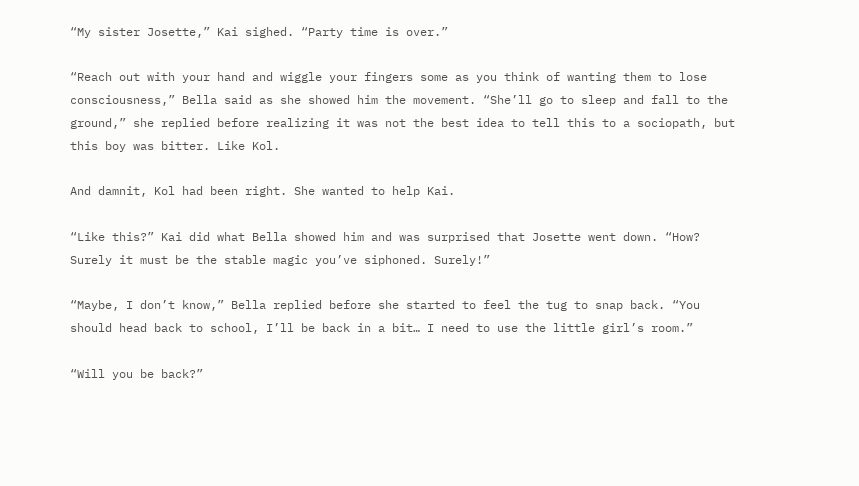“My sister Josette,” Kai sighed. “Party time is over.”

“Reach out with your hand and wiggle your fingers some as you think of wanting them to lose consciousness,” Bella said as she showed him the movement. “She’ll go to sleep and fall to the ground,” she replied before realizing it was not the best idea to tell this to a sociopath, but this boy was bitter. Like Kol.

And damnit, Kol had been right. She wanted to help Kai.

“Like this?” Kai did what Bella showed him and was surprised that Josette went down. “How? Surely it must be the stable magic you’ve siphoned. Surely!”

“Maybe, I don’t know,” Bella replied before she started to feel the tug to snap back. “You should head back to school, I’ll be back in a bit… I need to use the little girl’s room.”

“Will you be back?”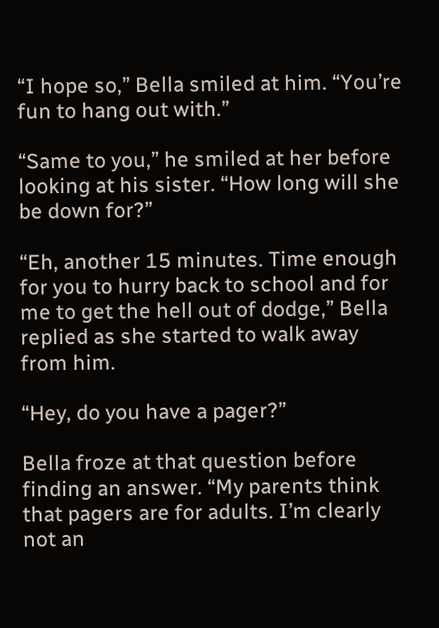“I hope so,” Bella smiled at him. “You’re fun to hang out with.”

“Same to you,” he smiled at her before looking at his sister. “How long will she be down for?”

“Eh, another 15 minutes. Time enough for you to hurry back to school and for me to get the hell out of dodge,” Bella replied as she started to walk away from him.

“Hey, do you have a pager?”

Bella froze at that question before finding an answer. “My parents think that pagers are for adults. I’m clearly not an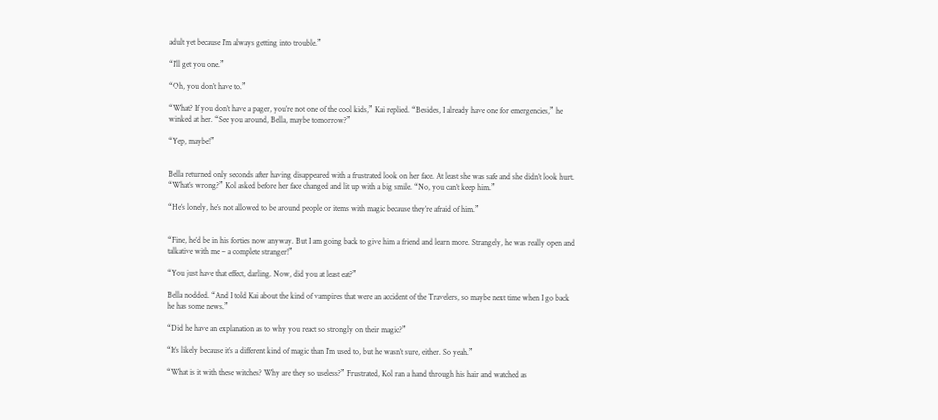adult yet because I’m always getting into trouble.”

“I’ll get you one.”

“Oh, you don’t have to.”

“What? If you don’t have a pager, you’re not one of the cool kids,” Kai replied. “Besides, I already have one for emergencies,” he winked at her. “See you around, Bella, maybe tomorrow?”

“Yep, maybe!”


Bella returned only seconds after having disappeared with a frustrated look on her face. At least she was safe and she didn’t look hurt. “What’s wrong?” Kol asked before her face changed and lit up with a big smile. “No, you can’t keep him.”

“He’s lonely, he’s not allowed to be around people or items with magic because they’re afraid of him.”


“Fine, he’d be in his forties now anyway. But I am going back to give him a friend and learn more. Strangely, he was really open and talkative with me – a complete stranger!”

“You just have that effect, darling. Now, did you at least eat?”

Bella nodded. “And I told Kai about the kind of vampires that were an accident of the Travelers, so maybe next time when I go back he has some news.”

“Did he have an explanation as to why you react so strongly on their magic?”

“It’s likely because it’s a different kind of magic than I’m used to, but he wasn’t sure, either. So yeah.”

“What is it with these witches? Why are they so useless?” Frustrated, Kol ran a hand through his hair and watched as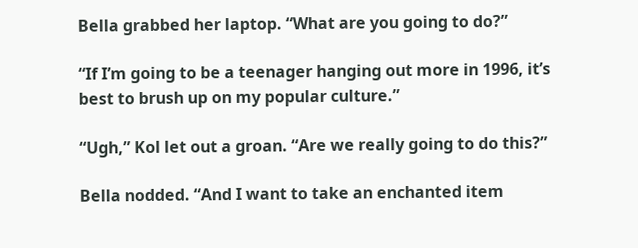Bella grabbed her laptop. “What are you going to do?”

“If I’m going to be a teenager hanging out more in 1996, it’s best to brush up on my popular culture.”

“Ugh,” Kol let out a groan. “Are we really going to do this?”

Bella nodded. “And I want to take an enchanted item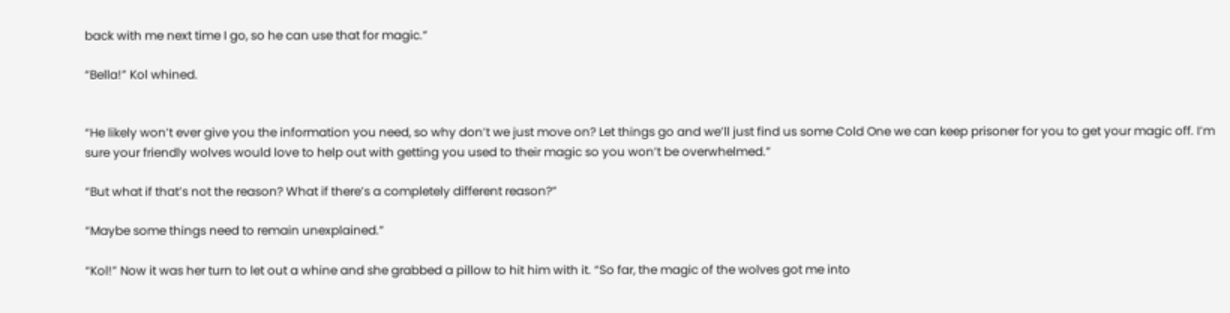back with me next time I go, so he can use that for magic.”

“Bella!” Kol whined.


“He likely won’t ever give you the information you need, so why don’t we just move on? Let things go and we’ll just find us some Cold One we can keep prisoner for you to get your magic off. I’m sure your friendly wolves would love to help out with getting you used to their magic so you won’t be overwhelmed.”

“But what if that’s not the reason? What if there’s a completely different reason?”

“Maybe some things need to remain unexplained.”

“Kol!” Now it was her turn to let out a whine and she grabbed a pillow to hit him with it. “So far, the magic of the wolves got me into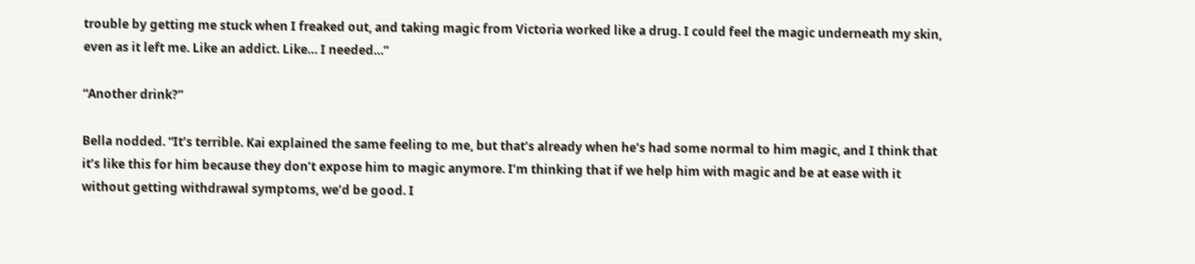trouble by getting me stuck when I freaked out, and taking magic from Victoria worked like a drug. I could feel the magic underneath my skin, even as it left me. Like an addict. Like… I needed…”

“Another drink?”

Bella nodded. “It’s terrible. Kai explained the same feeling to me, but that’s already when he’s had some normal to him magic, and I think that it’s like this for him because they don’t expose him to magic anymore. I’m thinking that if we help him with magic and be at ease with it without getting withdrawal symptoms, we’d be good. I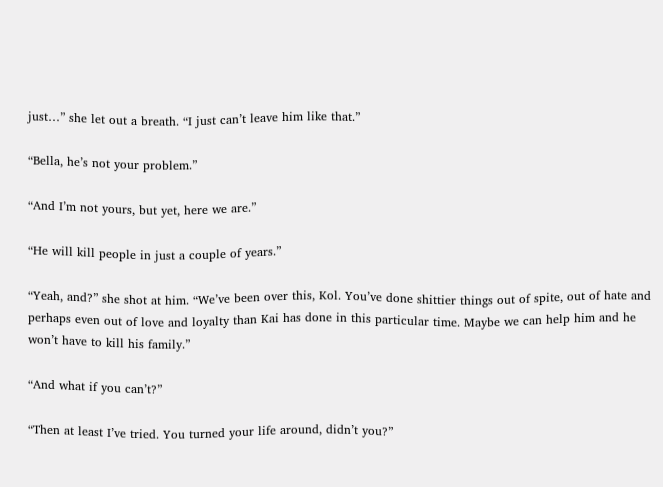just…” she let out a breath. “I just can’t leave him like that.”

“Bella, he’s not your problem.”

“And I’m not yours, but yet, here we are.”

“He will kill people in just a couple of years.”

“Yeah, and?” she shot at him. “We’ve been over this, Kol. You’ve done shittier things out of spite, out of hate and perhaps even out of love and loyalty than Kai has done in this particular time. Maybe we can help him and he won’t have to kill his family.”

“And what if you can’t?”

“Then at least I’ve tried. You turned your life around, didn’t you?”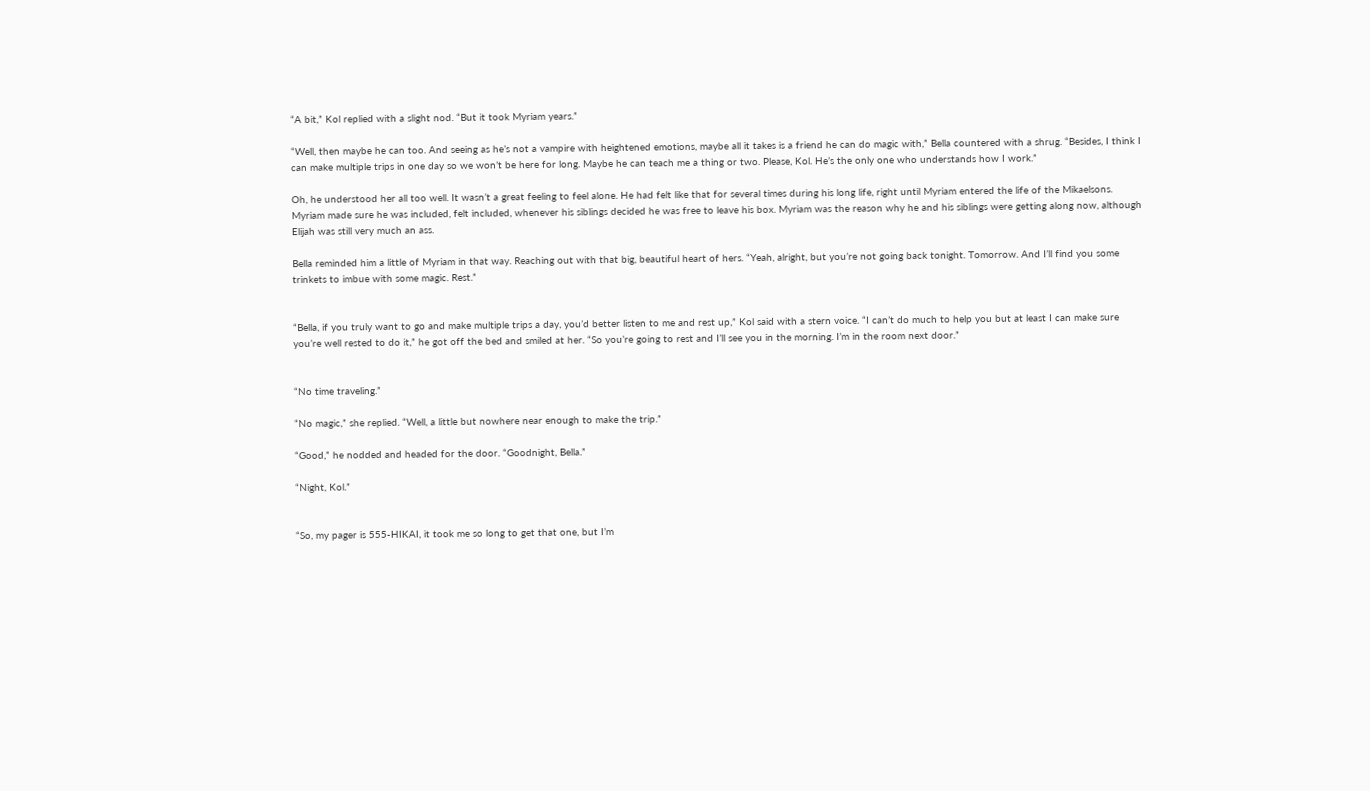“A bit,” Kol replied with a slight nod. “But it took Myriam years.”

“Well, then maybe he can too. And seeing as he’s not a vampire with heightened emotions, maybe all it takes is a friend he can do magic with,” Bella countered with a shrug. “Besides, I think I can make multiple trips in one day so we won’t be here for long. Maybe he can teach me a thing or two. Please, Kol. He’s the only one who understands how I work.”

Oh, he understood her all too well. It wasn’t a great feeling to feel alone. He had felt like that for several times during his long life, right until Myriam entered the life of the Mikaelsons. Myriam made sure he was included, felt included, whenever his siblings decided he was free to leave his box. Myriam was the reason why he and his siblings were getting along now, although Elijah was still very much an ass.

Bella reminded him a little of Myriam in that way. Reaching out with that big, beautiful heart of hers. “Yeah, alright, but you’re not going back tonight. Tomorrow. And I’ll find you some trinkets to imbue with some magic. Rest.”


“Bella, if you truly want to go and make multiple trips a day, you’d better listen to me and rest up,” Kol said with a stern voice. “I can’t do much to help you but at least I can make sure you’re well rested to do it,” he got off the bed and smiled at her. “So you’re going to rest and I’ll see you in the morning. I’m in the room next door.”


“No time traveling.”

“No magic,” she replied. “Well, a little but nowhere near enough to make the trip.”

“Good,” he nodded and headed for the door. “Goodnight, Bella.”

“Night, Kol.”


“So, my pager is 555-HIKAI, it took me so long to get that one, but I’m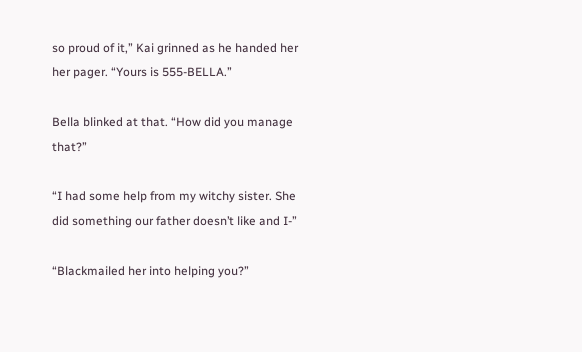so proud of it,” Kai grinned as he handed her her pager. “Yours is 555-BELLA.”

Bella blinked at that. “How did you manage that?”

“I had some help from my witchy sister. She did something our father doesn’t like and I-”

“Blackmailed her into helping you?”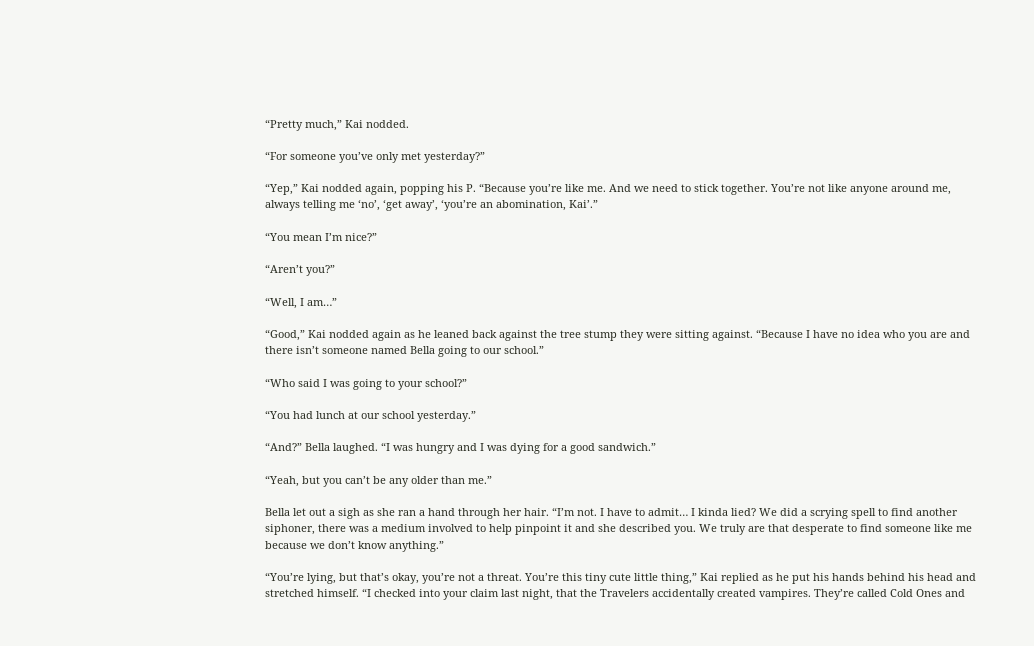“Pretty much,” Kai nodded.

“For someone you’ve only met yesterday?”

“Yep,” Kai nodded again, popping his P. “Because you’re like me. And we need to stick together. You’re not like anyone around me, always telling me ‘no’, ‘get away’, ‘you’re an abomination, Kai’.”

“You mean I’m nice?”

“Aren’t you?”

“Well, I am…”

“Good,” Kai nodded again as he leaned back against the tree stump they were sitting against. “Because I have no idea who you are and there isn’t someone named Bella going to our school.”

“Who said I was going to your school?”

“You had lunch at our school yesterday.”

“And?” Bella laughed. “I was hungry and I was dying for a good sandwich.”

“Yeah, but you can’t be any older than me.”

Bella let out a sigh as she ran a hand through her hair. “I’m not. I have to admit… I kinda lied? We did a scrying spell to find another siphoner, there was a medium involved to help pinpoint it and she described you. We truly are that desperate to find someone like me because we don’t know anything.”

“You’re lying, but that’s okay, you’re not a threat. You’re this tiny cute little thing,” Kai replied as he put his hands behind his head and stretched himself. “I checked into your claim last night, that the Travelers accidentally created vampires. They’re called Cold Ones and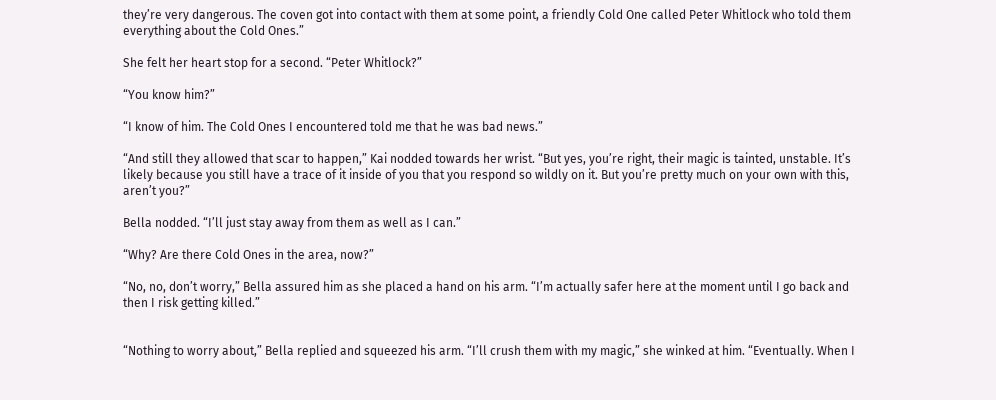they’re very dangerous. The coven got into contact with them at some point, a friendly Cold One called Peter Whitlock who told them everything about the Cold Ones.”

She felt her heart stop for a second. “Peter Whitlock?”

“You know him?”

“I know of him. The Cold Ones I encountered told me that he was bad news.”

“And still they allowed that scar to happen,” Kai nodded towards her wrist. “But yes, you’re right, their magic is tainted, unstable. It’s likely because you still have a trace of it inside of you that you respond so wildly on it. But you’re pretty much on your own with this, aren’t you?”

Bella nodded. “I’ll just stay away from them as well as I can.”

“Why? Are there Cold Ones in the area, now?”

“No, no, don’t worry,” Bella assured him as she placed a hand on his arm. “I’m actually safer here at the moment until I go back and then I risk getting killed.”


“Nothing to worry about,” Bella replied and squeezed his arm. “I’ll crush them with my magic,” she winked at him. “Eventually. When I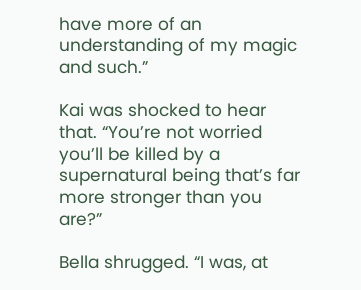have more of an understanding of my magic and such.”

Kai was shocked to hear that. “You’re not worried you’ll be killed by a supernatural being that’s far more stronger than you are?”

Bella shrugged. “I was, at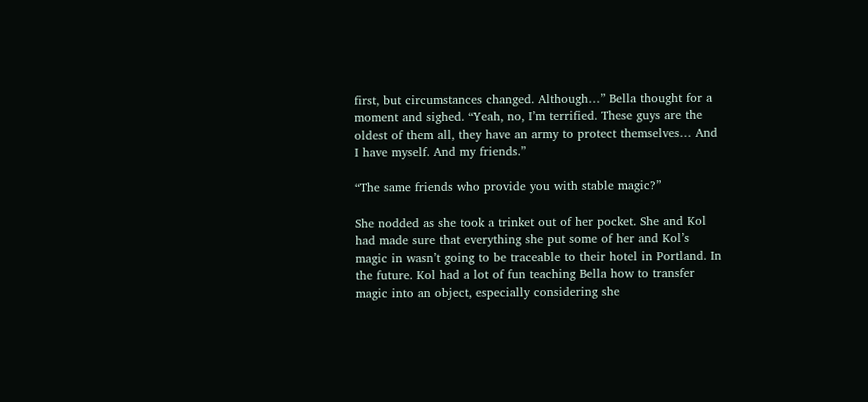first, but circumstances changed. Although…” Bella thought for a moment and sighed. “Yeah, no, I’m terrified. These guys are the oldest of them all, they have an army to protect themselves… And I have myself. And my friends.”

“The same friends who provide you with stable magic?”

She nodded as she took a trinket out of her pocket. She and Kol had made sure that everything she put some of her and Kol’s magic in wasn’t going to be traceable to their hotel in Portland. In the future. Kol had a lot of fun teaching Bella how to transfer magic into an object, especially considering she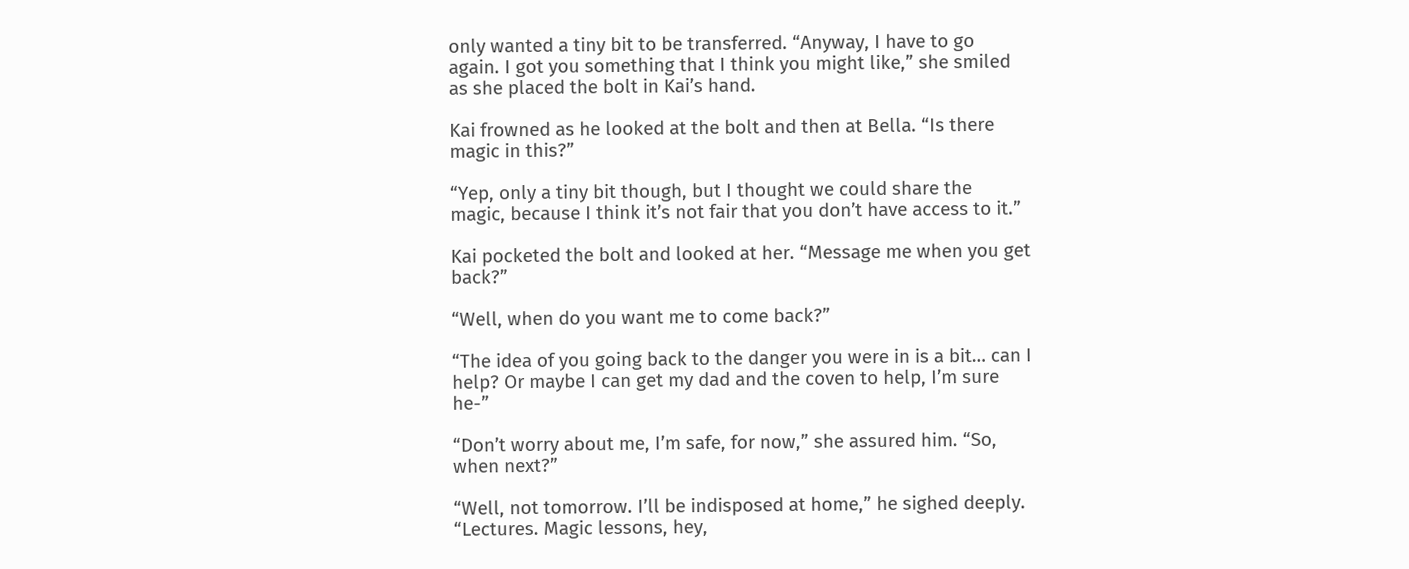only wanted a tiny bit to be transferred. “Anyway, I have to go again. I got you something that I think you might like,” she smiled as she placed the bolt in Kai’s hand.

Kai frowned as he looked at the bolt and then at Bella. “Is there magic in this?”

“Yep, only a tiny bit though, but I thought we could share the magic, because I think it’s not fair that you don’t have access to it.”

Kai pocketed the bolt and looked at her. “Message me when you get back?”

“Well, when do you want me to come back?”

“The idea of you going back to the danger you were in is a bit… can I help? Or maybe I can get my dad and the coven to help, I’m sure he-”

“Don’t worry about me, I’m safe, for now,” she assured him. “So, when next?”

“Well, not tomorrow. I’ll be indisposed at home,” he sighed deeply. “Lectures. Magic lessons, hey,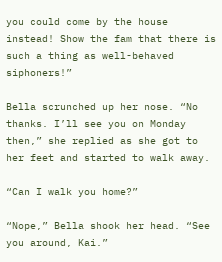you could come by the house instead! Show the fam that there is such a thing as well-behaved siphoners!”

Bella scrunched up her nose. “No thanks. I’ll see you on Monday then,” she replied as she got to her feet and started to walk away.

“Can I walk you home?”

“Nope,” Bella shook her head. “See you around, Kai.”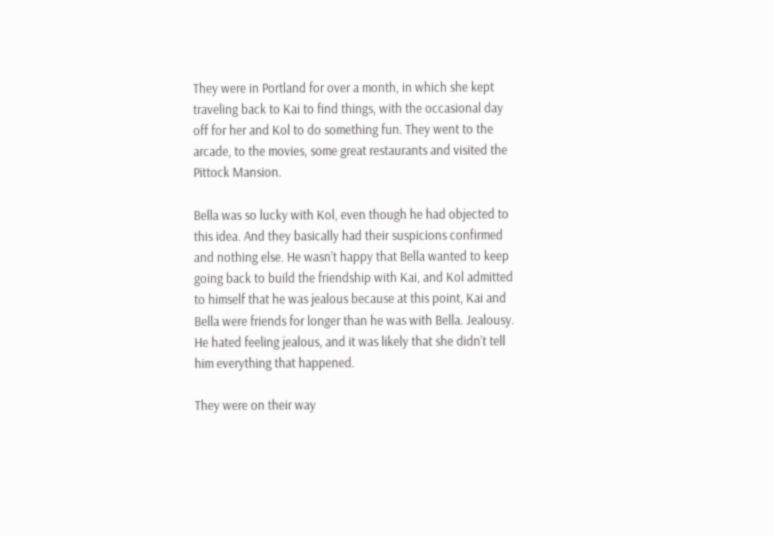They were in Portland for over a month, in which she kept traveling back to Kai to find things, with the occasional day off for her and Kol to do something fun. They went to the arcade, to the movies, some great restaurants and visited the Pittock Mansion.

Bella was so lucky with Kol, even though he had objected to this idea. And they basically had their suspicions confirmed and nothing else. He wasn’t happy that Bella wanted to keep going back to build the friendship with Kai, and Kol admitted to himself that he was jealous because at this point, Kai and Bella were friends for longer than he was with Bella. Jealousy. He hated feeling jealous, and it was likely that she didn’t tell him everything that happened.

They were on their way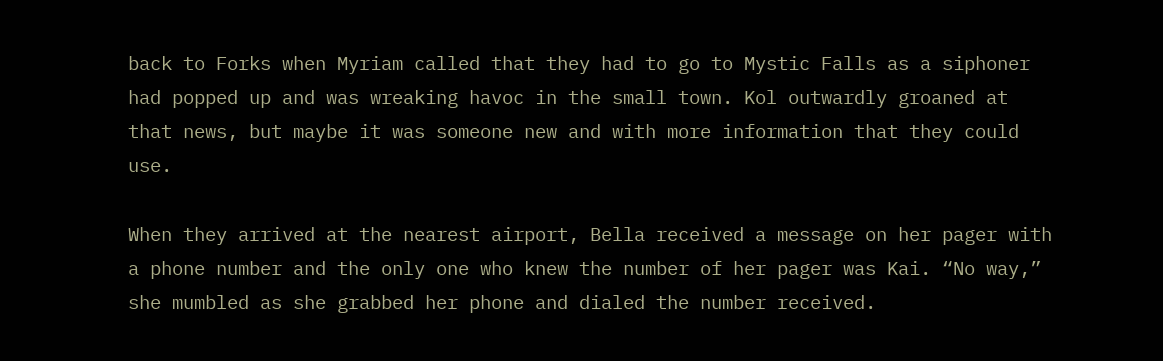back to Forks when Myriam called that they had to go to Mystic Falls as a siphoner had popped up and was wreaking havoc in the small town. Kol outwardly groaned at that news, but maybe it was someone new and with more information that they could use.

When they arrived at the nearest airport, Bella received a message on her pager with a phone number and the only one who knew the number of her pager was Kai. “No way,” she mumbled as she grabbed her phone and dialed the number received.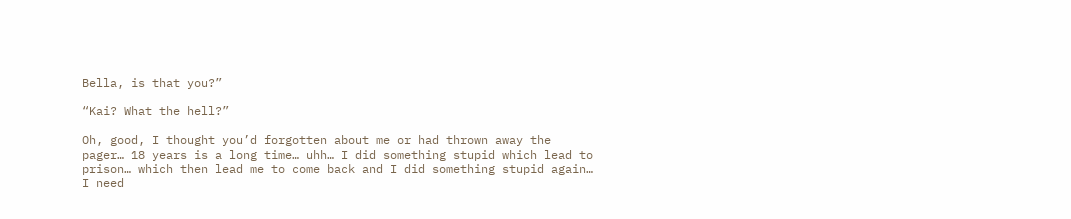Bella, is that you?”

“Kai? What the hell?”

Oh, good, I thought you’d forgotten about me or had thrown away the pager… 18 years is a long time… uhh… I did something stupid which lead to prison… which then lead me to come back and I did something stupid again… I need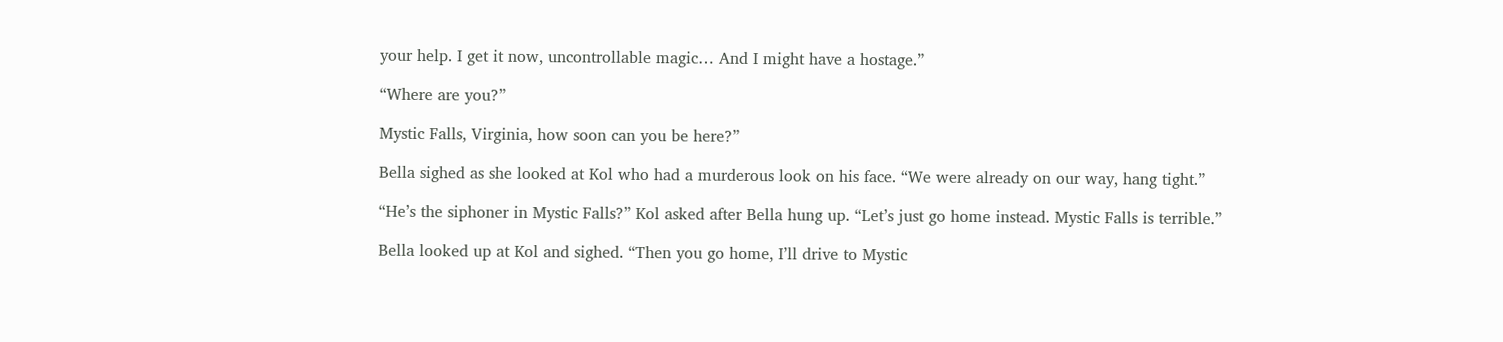your help. I get it now, uncontrollable magic… And I might have a hostage.”

“Where are you?”

Mystic Falls, Virginia, how soon can you be here?”

Bella sighed as she looked at Kol who had a murderous look on his face. “We were already on our way, hang tight.”

“He’s the siphoner in Mystic Falls?” Kol asked after Bella hung up. “Let’s just go home instead. Mystic Falls is terrible.”

Bella looked up at Kol and sighed. “Then you go home, I’ll drive to Mystic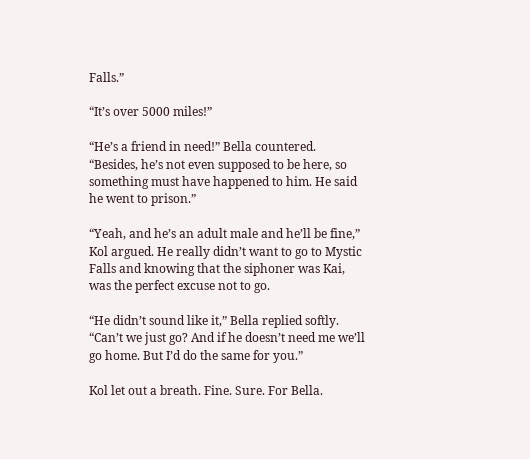Falls.”

“It’s over 5000 miles!”

“He’s a friend in need!” Bella countered. “Besides, he’s not even supposed to be here, so something must have happened to him. He said he went to prison.”

“Yeah, and he’s an adult male and he’ll be fine,” Kol argued. He really didn’t want to go to Mystic Falls and knowing that the siphoner was Kai, was the perfect excuse not to go.

“He didn’t sound like it,” Bella replied softly. “Can’t we just go? And if he doesn’t need me we’ll go home. But I’d do the same for you.”

Kol let out a breath. Fine. Sure. For Bella.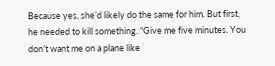Because yes, she’d likely do the same for him. But first, he needed to kill something. “Give me five minutes. You don’t want me on a plane like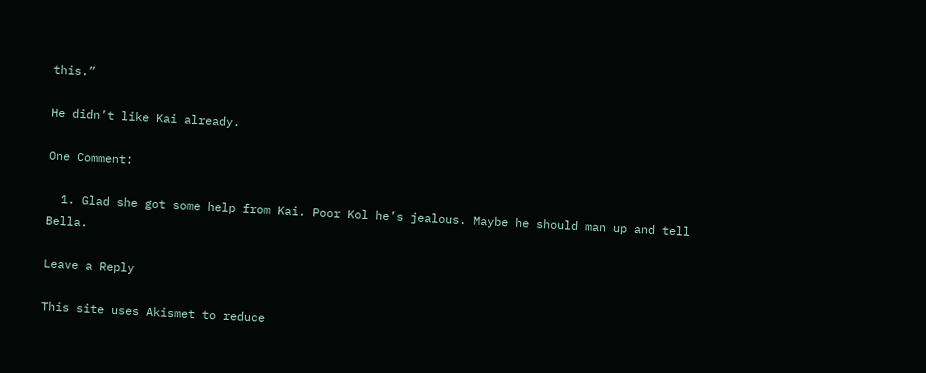this.”

He didn’t like Kai already.

One Comment:

  1. Glad she got some help from Kai. Poor Kol he’s jealous. Maybe he should man up and tell Bella.

Leave a Reply

This site uses Akismet to reduce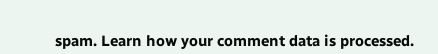spam. Learn how your comment data is processed.